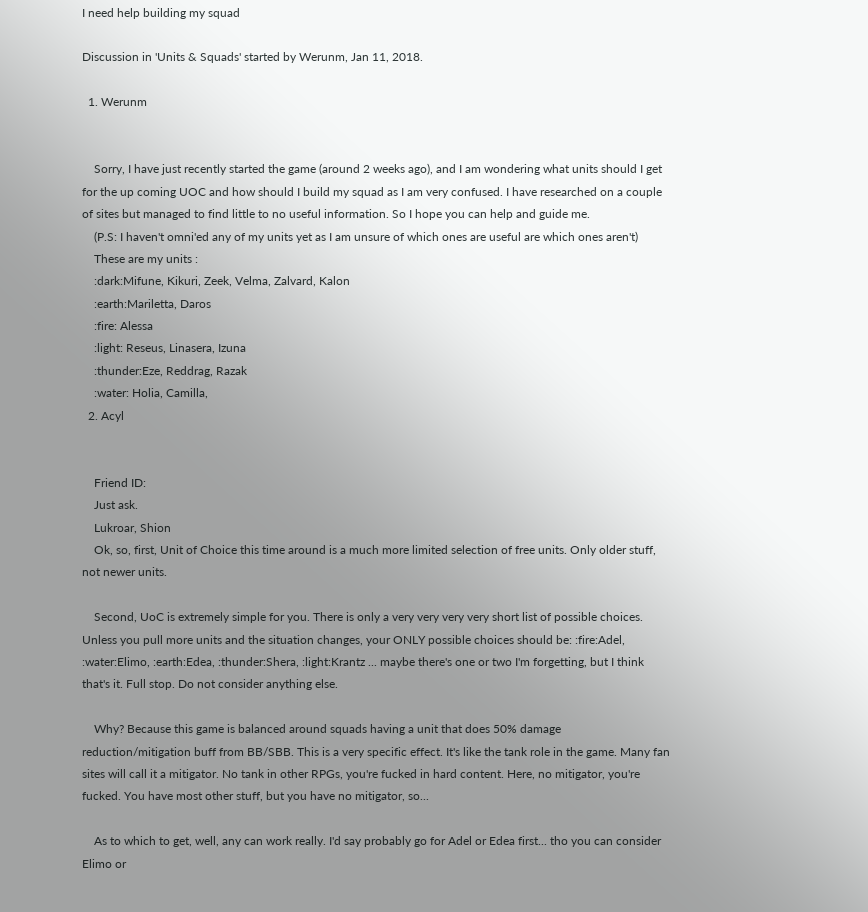I need help building my squad

Discussion in 'Units & Squads' started by Werunm, Jan 11, 2018.

  1. Werunm


    Sorry, I have just recently started the game (around 2 weeks ago), and I am wondering what units should I get for the up coming UOC and how should I build my squad as I am very confused. I have researched on a couple of sites but managed to find little to no useful information. So I hope you can help and guide me.
    (P.S: I haven't omni'ed any of my units yet as I am unsure of which ones are useful are which ones aren't)
    These are my units :
    :dark:Mifune, Kikuri, Zeek, Velma, Zalvard, Kalon
    :earth:Mariletta, Daros
    :fire: Alessa
    :light: Reseus, Linasera, Izuna
    :thunder:Eze, Reddrag, Razak
    :water: Holia, Camilla,
  2. Acyl


    Friend ID:
    Just ask.
    Lukroar, Shion
    Ok, so, first, Unit of Choice this time around is a much more limited selection of free units. Only older stuff, not newer units.

    Second, UoC is extremely simple for you. There is only a very very very very short list of possible choices. Unless you pull more units and the situation changes, your ONLY possible choices should be: :fire:Adel, :water:Elimo, :earth:Edea, :thunder:Shera, :light:Krantz ... maybe there's one or two I'm forgetting, but I think that's it. Full stop. Do not consider anything else.

    Why? Because this game is balanced around squads having a unit that does 50% damage reduction/mitigation buff from BB/SBB. This is a very specific effect. It's like the tank role in the game. Many fan sites will call it a mitigator. No tank in other RPGs, you're fucked in hard content. Here, no mitigator, you're fucked. You have most other stuff, but you have no mitigator, so...

    As to which to get, well, any can work really. I'd say probably go for Adel or Edea first... tho you can consider Elimo or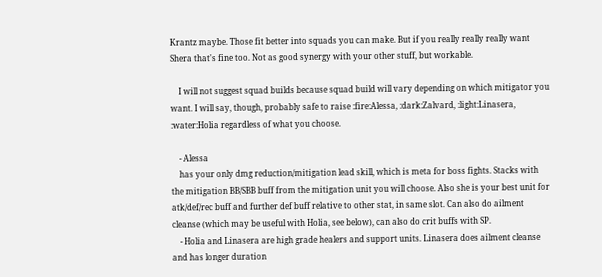Krantz maybe. Those fit better into squads you can make. But if you really really really want Shera that's fine too. Not as good synergy with your other stuff, but workable.

    I will not suggest squad builds because squad build will vary depending on which mitigator you want. I will say, though, probably safe to raise :fire:Alessa, :dark:Zalvard, :light:Linasera, :water:Holia regardless of what you choose.

    - Alessa
    has your only dmg reduction/mitigation lead skill, which is meta for boss fights. Stacks with the mitigation BB/SBB buff from the mitigation unit you will choose. Also she is your best unit for atk/def/rec buff and further def buff relative to other stat, in same slot. Can also do ailment cleanse (which may be useful with Holia, see below), can also do crit buffs with SP.
    - Holia and Linasera are high grade healers and support units. Linasera does ailment cleanse and has longer duration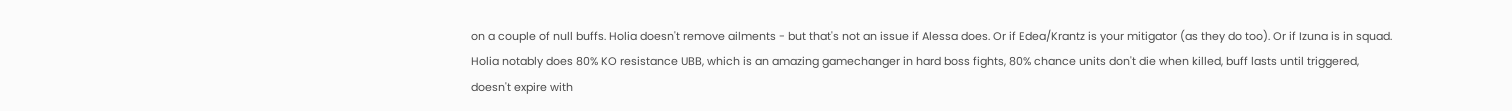on a couple of null buffs. Holia doesn't remove ailments - but that's not an issue if Alessa does. Or if Edea/Krantz is your mitigator (as they do too). Or if Izuna is in squad. Holia notably does 80% KO resistance UBB, which is an amazing gamechanger in hard boss fights, 80% chance units don't die when killed, buff lasts until triggered, doesn't expire with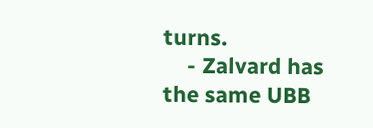turns.
    - Zalvard has the same UBB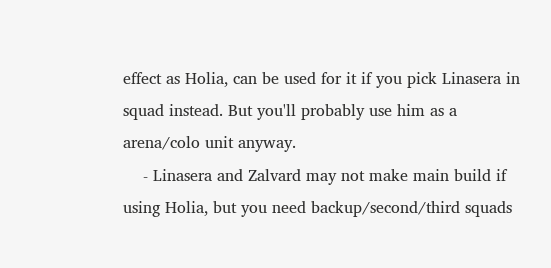effect as Holia, can be used for it if you pick Linasera in squad instead. But you'll probably use him as a arena/colo unit anyway.
    - Linasera and Zalvard may not make main build if using Holia, but you need backup/second/third squads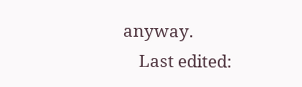anyway.
    Last edited: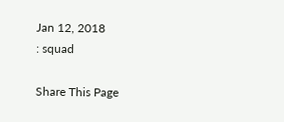Jan 12, 2018
: squad

Share This Page